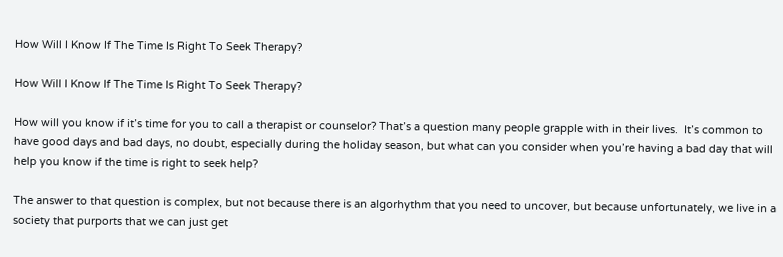How Will I Know If The Time Is Right To Seek Therapy?

How Will I Know If The Time Is Right To Seek Therapy?

How will you know if it’s time for you to call a therapist or counselor? That’s a question many people grapple with in their lives.  It’s common to have good days and bad days, no doubt, especially during the holiday season, but what can you consider when you’re having a bad day that will help you know if the time is right to seek help?

The answer to that question is complex, but not because there is an algorhythm that you need to uncover, but because unfortunately, we live in a society that purports that we can just get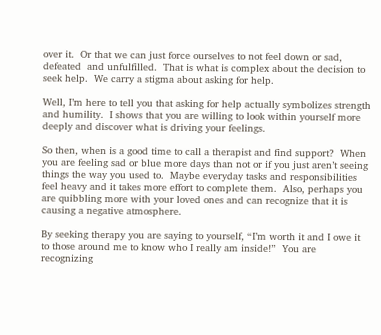over it.  Or that we can just force ourselves to not feel down or sad, defeated  and unfulfilled.  That is what is complex about the decision to seek help.  We carry a stigma about asking for help.

Well, I’m here to tell you that asking for help actually symbolizes strength and humility.  I shows that you are willing to look within yourself more deeply and discover what is driving your feelings.

So then, when is a good time to call a therapist and find support?  When you are feeling sad or blue more days than not or if you just aren’t seeing things the way you used to.  Maybe everyday tasks and responsibilities feel heavy and it takes more effort to complete them.  Also, perhaps you are quibbling more with your loved ones and can recognize that it is causing a negative atmosphere.

By seeking therapy you are saying to yourself, “I’m worth it and I owe it to those around me to know who I really am inside!”  You are recognizing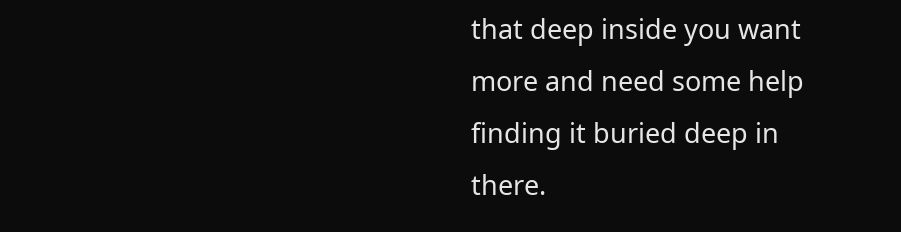that deep inside you want more and need some help finding it buried deep in there.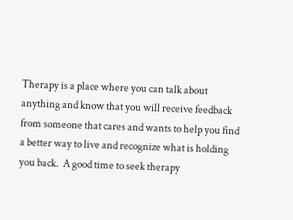Therapy is a place where you can talk about anything and know that you will receive feedback from someone that cares and wants to help you find a better way to live and recognize what is holding you back.  A good time to seek therapy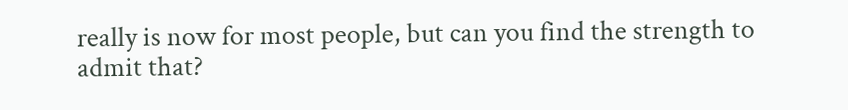really is now for most people, but can you find the strength to admit that?